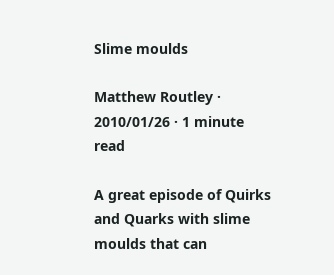Slime moulds

Matthew Routley · 2010/01/26 · 1 minute read

A great episode of Quirks and Quarks with slime moulds that can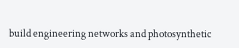build engineering networks and photosynthetic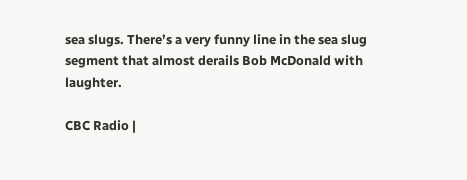sea slugs. There’s a very funny line in the sea slug segment that almost derails Bob McDonald with laughter.

CBC Radio |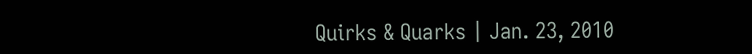Quirks & Quarks | Jan. 23, 2010